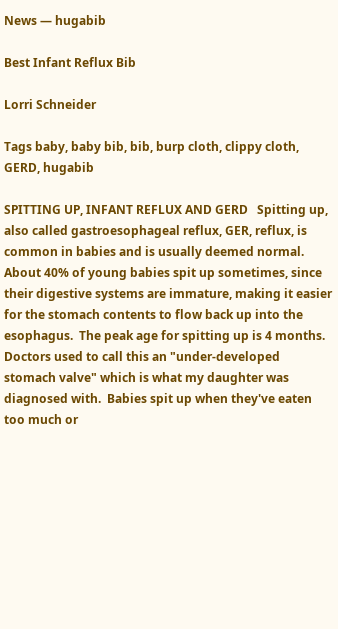News — hugabib

Best Infant Reflux Bib

Lorri Schneider

Tags baby, baby bib, bib, burp cloth, clippy cloth, GERD, hugabib

SPITTING UP, INFANT REFLUX AND GERD   Spitting up, also called gastroesophageal reflux, GER, reflux, is common in babies and is usually deemed normal. About 40% of young babies spit up sometimes, since their digestive systems are immature, making it easier for the stomach contents to flow back up into the esophagus.  The peak age for spitting up is 4 months. Doctors used to call this an "under-developed stomach valve" which is what my daughter was diagnosed with.  Babies spit up when they've eaten too much or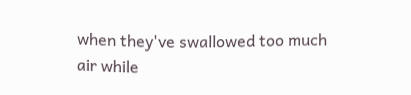when they've swallowed too much air while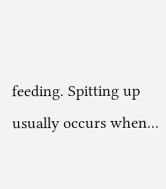feeding. Spitting up usually occurs when...